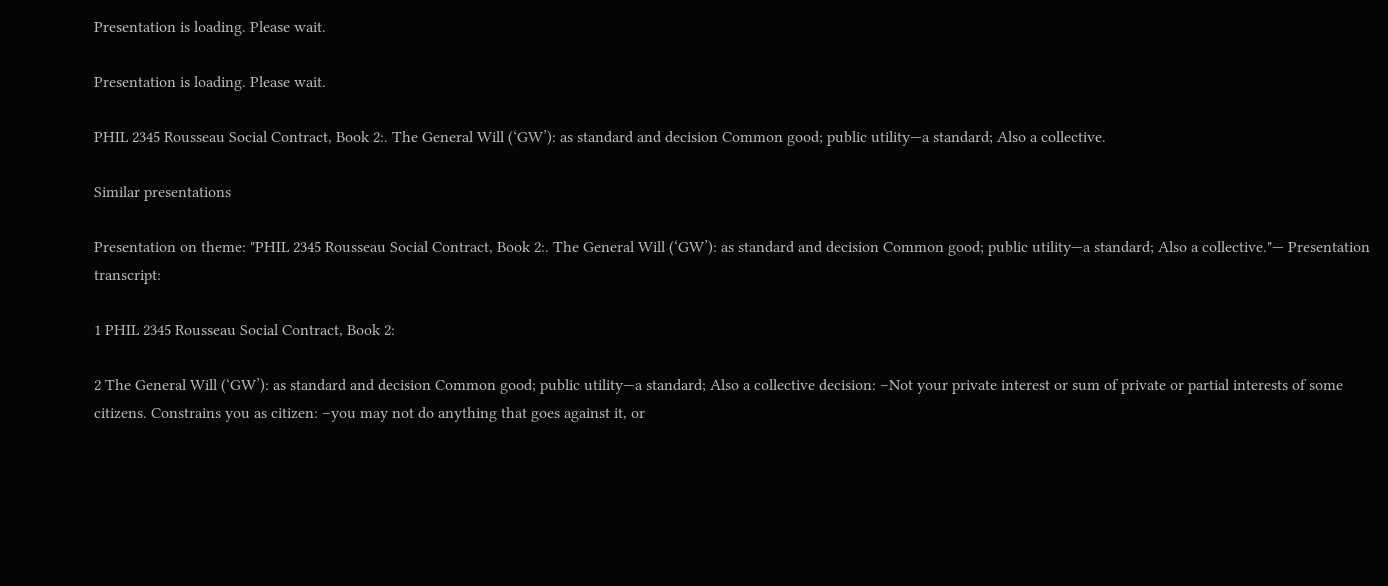Presentation is loading. Please wait.

Presentation is loading. Please wait.

PHIL 2345 Rousseau Social Contract, Book 2:. The General Will (‘GW’): as standard and decision Common good; public utility—a standard; Also a collective.

Similar presentations

Presentation on theme: "PHIL 2345 Rousseau Social Contract, Book 2:. The General Will (‘GW’): as standard and decision Common good; public utility—a standard; Also a collective."— Presentation transcript:

1 PHIL 2345 Rousseau Social Contract, Book 2:

2 The General Will (‘GW’): as standard and decision Common good; public utility—a standard; Also a collective decision: –Not your private interest or sum of private or partial interests of some citizens. Constrains you as citizen: –you may not do anything that goes against it, or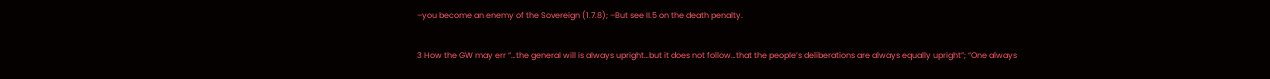–you become an enemy of the Sovereign (1.7.8); –But see II.5 on the death penalty.

3 How the GW may err “…the general will is always upright…but it does not follow…that the people’s deliberations are always equally upright”; “One always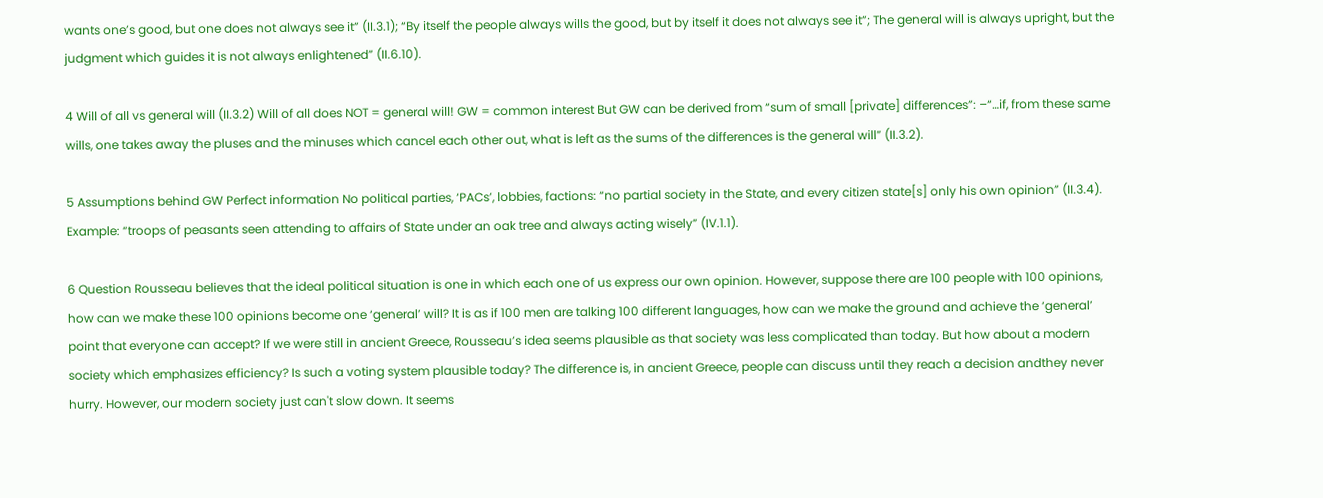wants one’s good, but one does not always see it” (II.3.1); “By itself the people always wills the good, but by itself it does not always see it”; The general will is always upright, but the judgment which guides it is not always enlightened” (II.6.10).

4 Will of all vs general will (II.3.2) Will of all does NOT = general will! GW = common interest But GW can be derived from “sum of small [private] differences”: –“…if, from these same wills, one takes away the pluses and the minuses which cancel each other out, what is left as the sums of the differences is the general will” (II.3.2).

5 Assumptions behind GW Perfect information No political parties, ‘PACs’, lobbies, factions: “no partial society in the State, and every citizen state[s] only his own opinion” (II.3.4). Example: “troops of peasants seen attending to affairs of State under an oak tree and always acting wisely” (IV.1.1).

6 Question Rousseau believes that the ideal political situation is one in which each one of us express our own opinion. However, suppose there are 100 people with 100 opinions, how can we make these 100 opinions become one ‘general’ will? It is as if 100 men are talking 100 different languages, how can we make the ground and achieve the ‘general’ point that everyone can accept? If we were still in ancient Greece, Rousseau’s idea seems plausible as that society was less complicated than today. But how about a modern society which emphasizes efficiency? Is such a voting system plausible today? The difference is, in ancient Greece, people can discuss until they reach a decision andthey never hurry. However, our modern society just can't slow down. It seems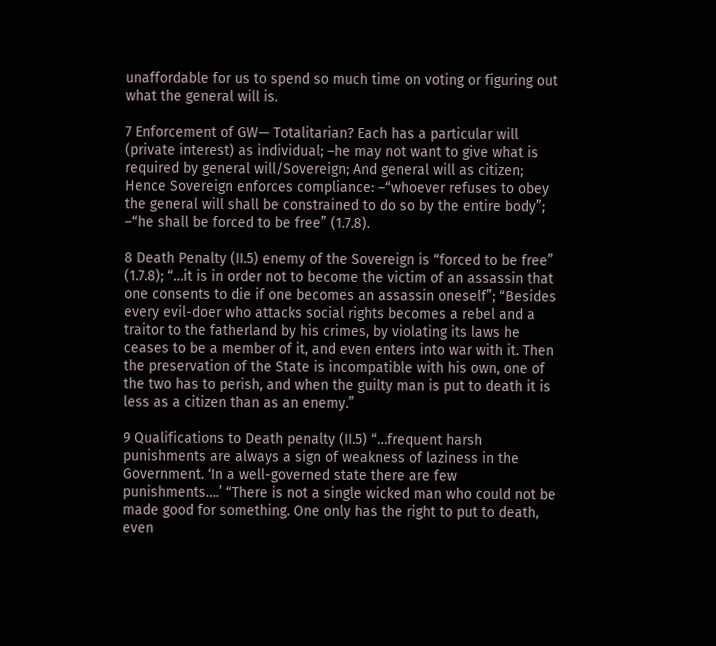unaffordable for us to spend so much time on voting or figuring out what the general will is.

7 Enforcement of GW— Totalitarian? Each has a particular will (private interest) as individual; –he may not want to give what is required by general will/Sovereign; And general will as citizen; Hence Sovereign enforces compliance: –“whoever refuses to obey the general will shall be constrained to do so by the entire body”; –“he shall be forced to be free” (1.7.8).

8 Death Penalty (II.5) enemy of the Sovereign is “forced to be free” (1.7.8); “…it is in order not to become the victim of an assassin that one consents to die if one becomes an assassin oneself”; “Besides every evil-doer who attacks social rights becomes a rebel and a traitor to the fatherland by his crimes, by violating its laws he ceases to be a member of it, and even enters into war with it. Then the preservation of the State is incompatible with his own, one of the two has to perish, and when the guilty man is put to death it is less as a citizen than as an enemy.”

9 Qualifications to Death penalty (II.5) “…frequent harsh punishments are always a sign of weakness of laziness in the Government. ‘In a well-governed state there are few punishments….’ “There is not a single wicked man who could not be made good for something. One only has the right to put to death, even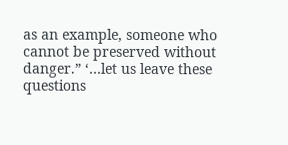as an example, someone who cannot be preserved without danger.” ‘…let us leave these questions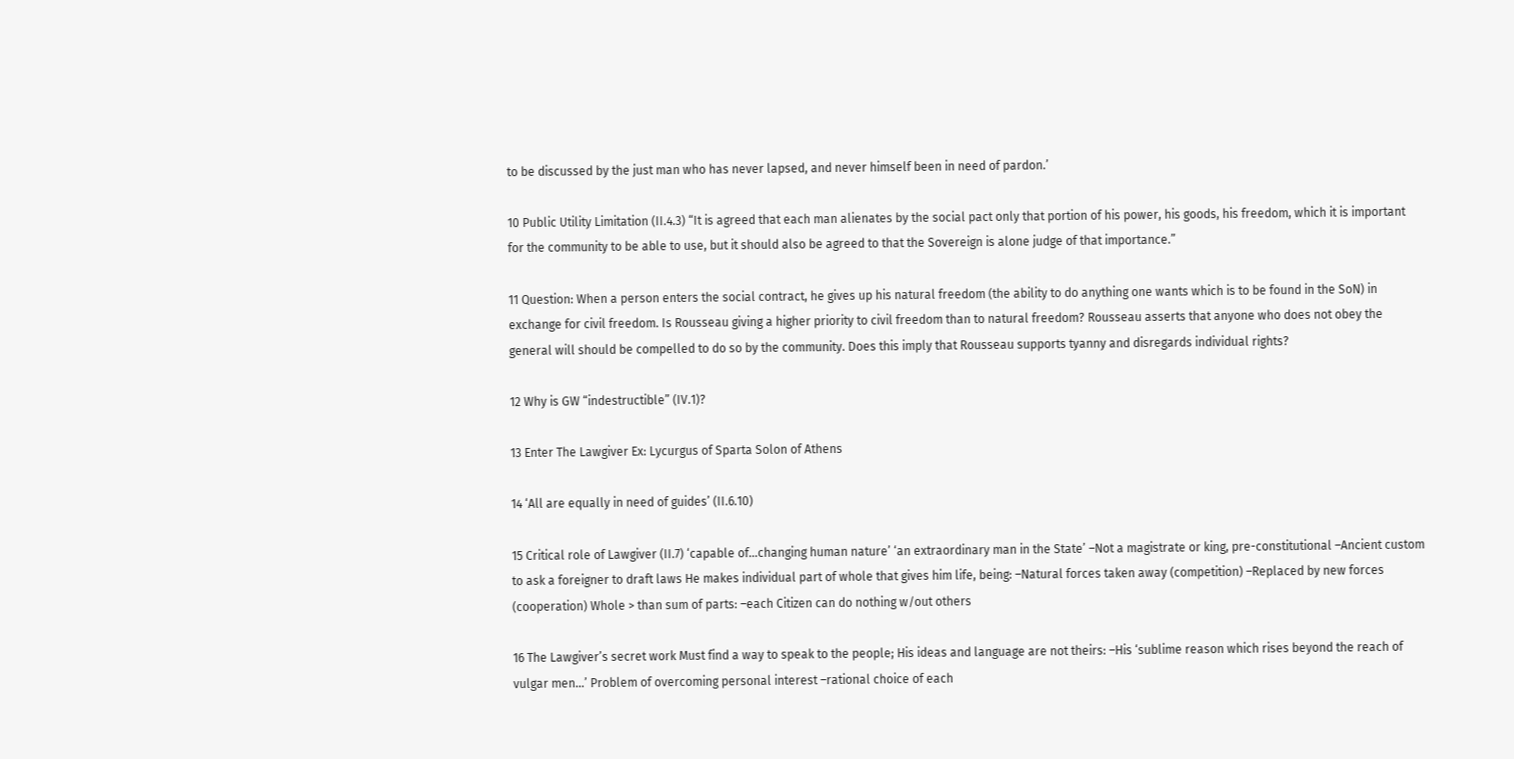to be discussed by the just man who has never lapsed, and never himself been in need of pardon.’

10 Public Utility Limitation (II.4.3) “It is agreed that each man alienates by the social pact only that portion of his power, his goods, his freedom, which it is important for the community to be able to use, but it should also be agreed to that the Sovereign is alone judge of that importance.”

11 Question: When a person enters the social contract, he gives up his natural freedom (the ability to do anything one wants which is to be found in the SoN) in exchange for civil freedom. Is Rousseau giving a higher priority to civil freedom than to natural freedom? Rousseau asserts that anyone who does not obey the general will should be compelled to do so by the community. Does this imply that Rousseau supports tyanny and disregards individual rights?

12 Why is GW “indestructible” (IV.1)?

13 Enter The Lawgiver Ex: Lycurgus of Sparta Solon of Athens

14 ‘All are equally in need of guides’ (II.6.10)

15 Critical role of Lawgiver (II.7) ‘capable of…changing human nature’ ‘an extraordinary man in the State’ –Not a magistrate or king, pre-constitutional –Ancient custom to ask a foreigner to draft laws He makes individual part of whole that gives him life, being: –Natural forces taken away (competition) –Replaced by new forces (cooperation) Whole > than sum of parts: –each Citizen can do nothing w/out others

16 The Lawgiver’s secret work Must find a way to speak to the people; His ideas and language are not theirs: –His ‘sublime reason which rises beyond the reach of vulgar men…’ Problem of overcoming personal interest –rational choice of each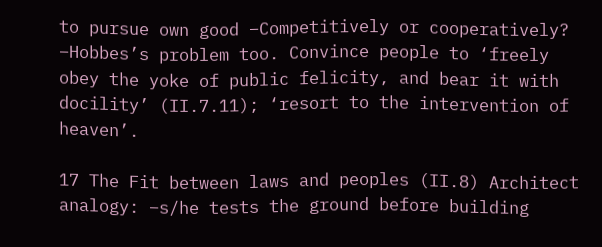to pursue own good –Competitively or cooperatively? –Hobbes’s problem too. Convince people to ‘freely obey the yoke of public felicity, and bear it with docility’ (II.7.11); ‘resort to the intervention of heaven’.

17 The Fit between laws and peoples (II.8) Architect analogy: –s/he tests the ground before building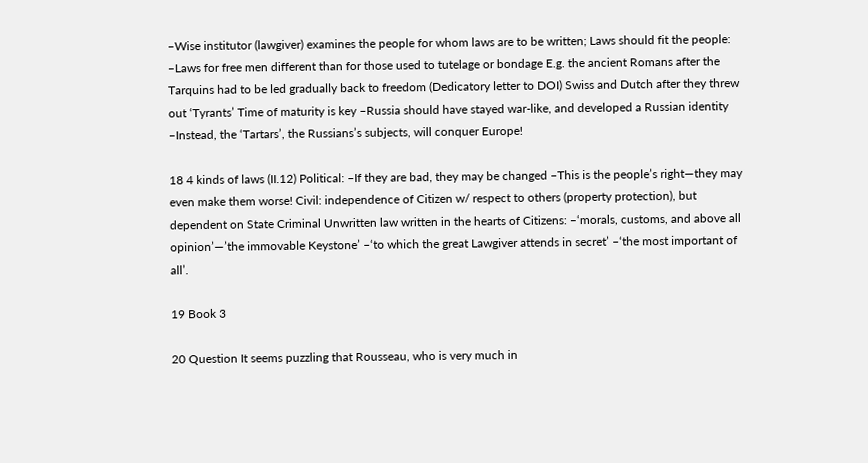–Wise institutor (lawgiver) examines the people for whom laws are to be written; Laws should fit the people: –Laws for free men different than for those used to tutelage or bondage E.g. the ancient Romans after the Tarquins had to be led gradually back to freedom (Dedicatory letter to DOI) Swiss and Dutch after they threw out ‘Tyrants’ Time of maturity is key –Russia should have stayed war-like, and developed a Russian identity –Instead, the ‘Tartars’, the Russians’s subjects, will conquer Europe!

18 4 kinds of laws (II.12) Political: –If they are bad, they may be changed –This is the people’s right—they may even make them worse! Civil: independence of Citizen w/ respect to others (property protection), but dependent on State Criminal Unwritten law written in the hearts of Citizens: –‘morals, customs, and above all opinion’—’the immovable Keystone’ –‘to which the great Lawgiver attends in secret’ –‘the most important of all’.

19 Book 3

20 Question It seems puzzling that Rousseau, who is very much in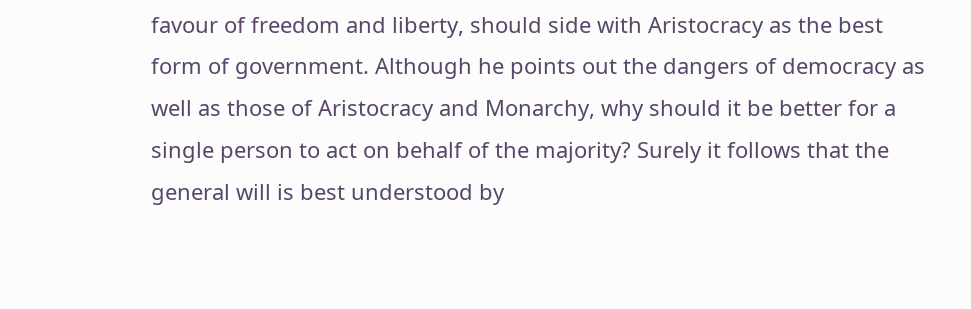favour of freedom and liberty, should side with Aristocracy as the best form of government. Although he points out the dangers of democracy as well as those of Aristocracy and Monarchy, why should it be better for a single person to act on behalf of the majority? Surely it follows that the general will is best understood by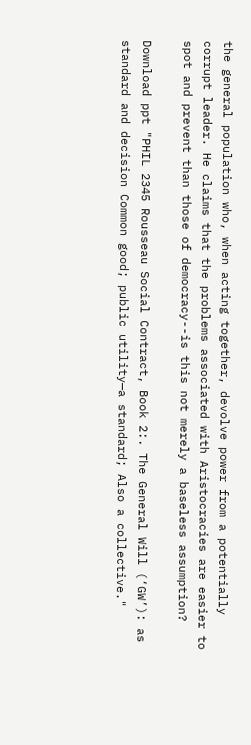the general population who, when acting together, devolve power from a potentially corrupt leader. He claims that the problems associated with Aristocracies are easier to spot and prevent than those of democracy--is this not merely a baseless assumption?

Download ppt "PHIL 2345 Rousseau Social Contract, Book 2:. The General Will (‘GW’): as standard and decision Common good; public utility—a standard; Also a collective."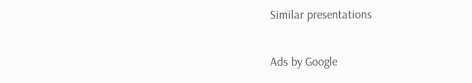Similar presentations

Ads by Google